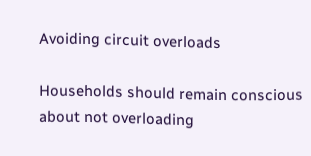Avoiding circuit overloads

Households should remain conscious about not overloading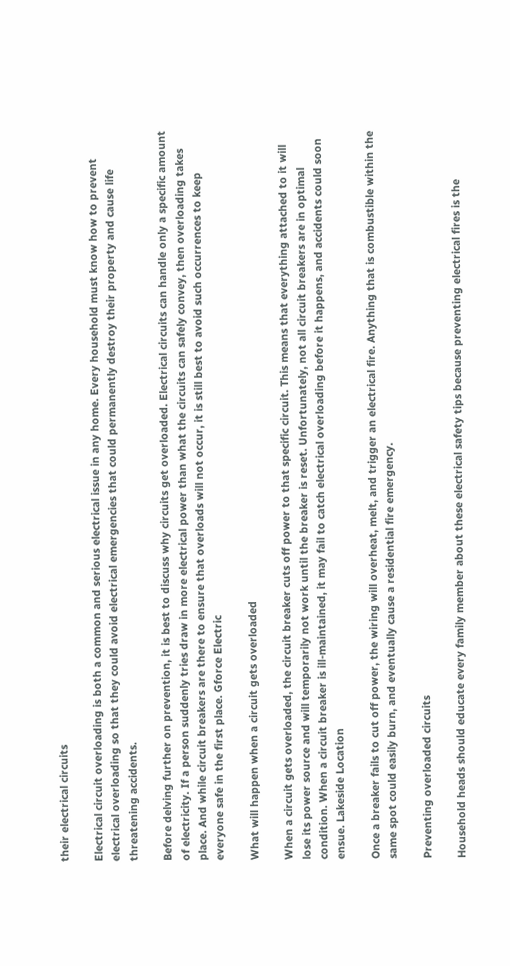their electrical circuits

Electrical circuit overloading is both a common and serious electrical issue in any home. Every household must know how to prevent electrical overloading so that they could avoid electrical emergencies that could permanently destroy their property and cause life threatening accidents.

Before delving further on prevention, it is best to discuss why circuits get overloaded. Electrical circuits can handle only a specific amount of electricity. If a person suddenly tries draw in more electrical power than what the circuits can safely convey, then overloading takes place. And while circuit breakers are there to ensure that overloads will not occur, it is still best to avoid such occurrences to keep everyone safe in the first place. Gforce Electric

What will happen when a circuit gets overloaded

When a circuit gets overloaded, the circuit breaker cuts off power to that specific circuit. This means that everything attached to it will lose its power source and will temporarily not work until the breaker is reset. Unfortunately, not all circuit breakers are in optimal condition. When a circuit breaker is ill-maintained, it may fail to catch electrical overloading before it happens, and accidents could soon ensue. Lakeside Location

Once a breaker fails to cut off power, the wiring will overheat, melt, and trigger an electrical fire. Anything that is combustible within the same spot could easily burn, and eventually cause a residential fire emergency.

Preventing overloaded circuits

Household heads should educate every family member about these electrical safety tips because preventing electrical fires is the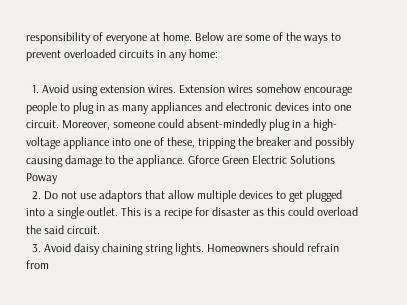responsibility of everyone at home. Below are some of the ways to prevent overloaded circuits in any home:

  1. Avoid using extension wires. Extension wires somehow encourage people to plug in as many appliances and electronic devices into one circuit. Moreover, someone could absent-mindedly plug in a high-voltage appliance into one of these, tripping the breaker and possibly causing damage to the appliance. Gforce Green Electric Solutions Poway
  2. Do not use adaptors that allow multiple devices to get plugged into a single outlet. This is a recipe for disaster as this could overload the said circuit.
  3. Avoid daisy chaining string lights. Homeowners should refrain from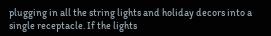plugging in all the string lights and holiday decors into a single receptacle. If the lights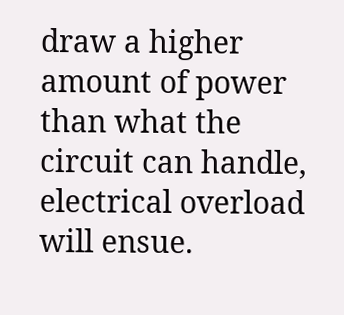draw a higher amount of power than what the circuit can handle, electrical overload will ensue.